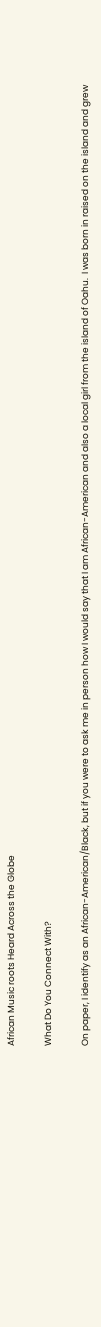African Music roots Heard Across the Globe

What Do You Connect With?

On paper, I identify as an African-American/Black, but if you were to ask me in person how I would say that I am African-American and also a local girl from the island of Oahu.  I was born in raised on the island and grew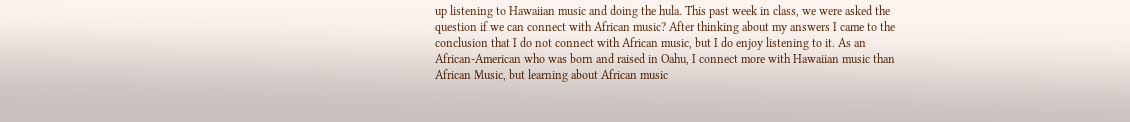up listening to Hawaiian music and doing the hula. This past week in class, we were asked the question if we can connect with African music? After thinking about my answers I came to the conclusion that I do not connect with African music, but I do enjoy listening to it. As an African-American who was born and raised in Oahu, I connect more with Hawaiian music than African Music, but learning about African music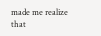made me realize that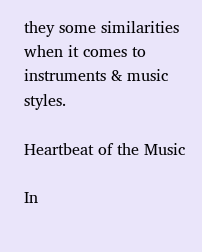they some similarities when it comes to instruments & music styles.

Heartbeat of the Music

In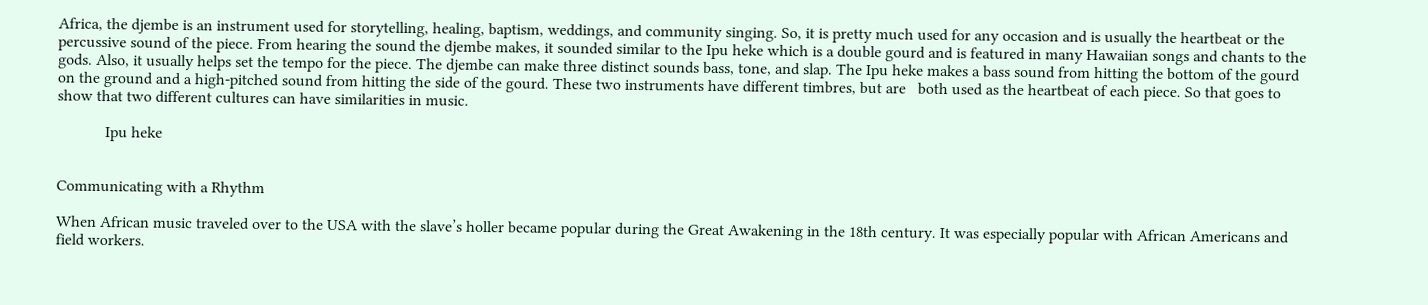Africa, the djembe is an instrument used for storytelling, healing, baptism, weddings, and community singing. So, it is pretty much used for any occasion and is usually the heartbeat or the percussive sound of the piece. From hearing the sound the djembe makes, it sounded similar to the Ipu heke which is a double gourd and is featured in many Hawaiian songs and chants to the gods. Also, it usually helps set the tempo for the piece. The djembe can make three distinct sounds bass, tone, and slap. The Ipu heke makes a bass sound from hitting the bottom of the gourd on the ground and a high-pitched sound from hitting the side of the gourd. These two instruments have different timbres, but are   both used as the heartbeat of each piece. So that goes to show that two different cultures can have similarities in music.

            Ipu heke


Communicating with a Rhythm

When African music traveled over to the USA with the slave’s holler became popular during the Great Awakening in the 18th century. It was especially popular with African Americans and field workers.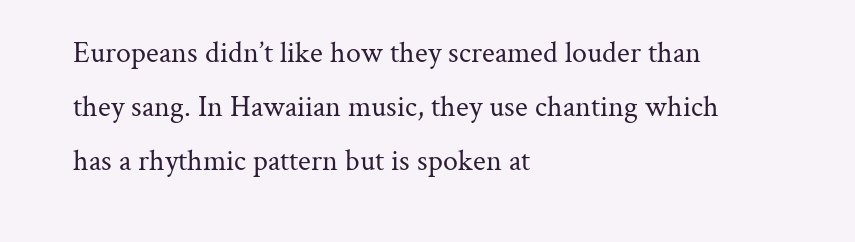Europeans didn’t like how they screamed louder than they sang. In Hawaiian music, they use chanting which has a rhythmic pattern but is spoken at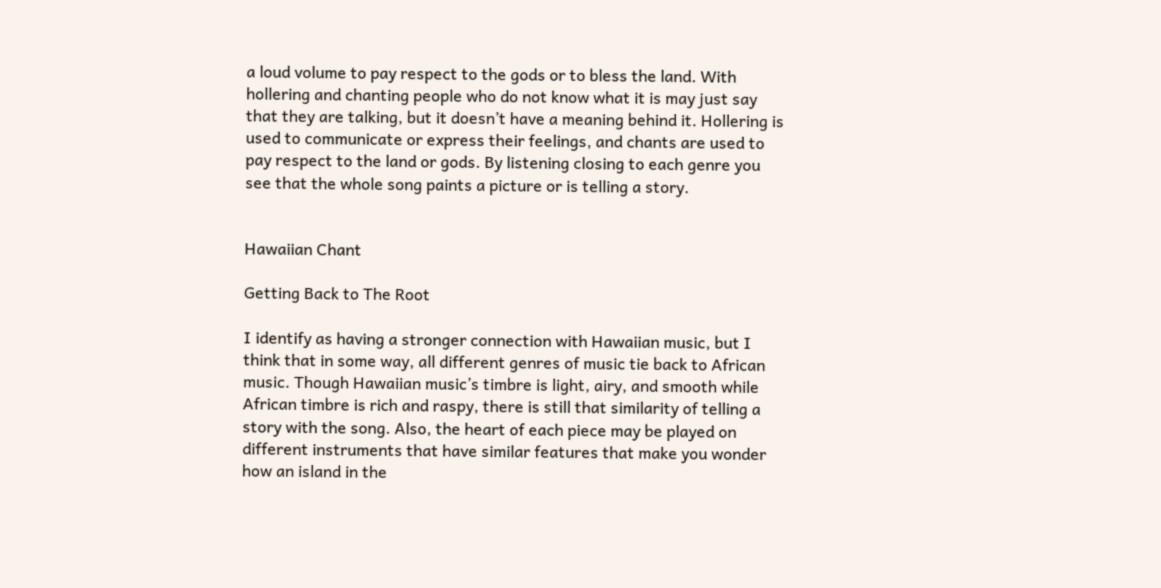a loud volume to pay respect to the gods or to bless the land. With hollering and chanting people who do not know what it is may just say that they are talking, but it doesn’t have a meaning behind it. Hollering is used to communicate or express their feelings, and chants are used to pay respect to the land or gods. By listening closing to each genre you see that the whole song paints a picture or is telling a story.


Hawaiian Chant

Getting Back to The Root

I identify as having a stronger connection with Hawaiian music, but I think that in some way, all different genres of music tie back to African music. Though Hawaiian music’s timbre is light, airy, and smooth while African timbre is rich and raspy, there is still that similarity of telling a story with the song. Also, the heart of each piece may be played on different instruments that have similar features that make you wonder how an island in the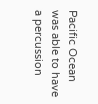Pacific Ocean was able to have a percussion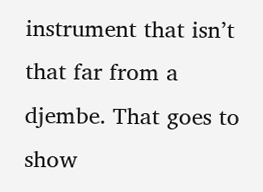instrument that isn’t that far from a djembe. That goes to show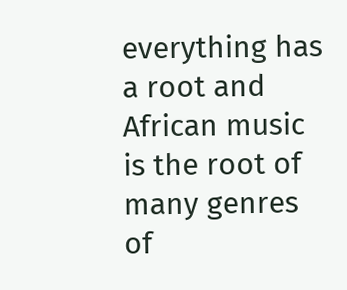everything has a root and African music is the root of many genres of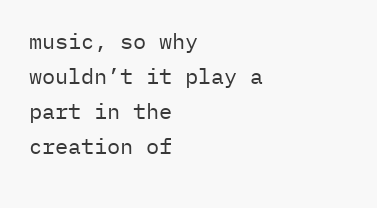music, so why wouldn’t it play a part in the creation of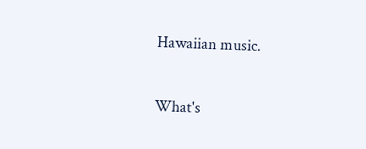Hawaiian music.

What's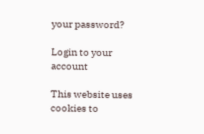your password?

Login to your account

This website uses cookies to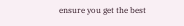ensure you get the best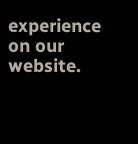experience on our website.